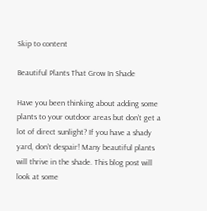Skip to content

Beautiful Plants That Grow In Shade

Have you been thinking about adding some plants to your outdoor areas but don’t get a lot of direct sunlight? If you have a shady yard, don’t despair! Many beautiful plants will thrive in the shade. This blog post will look at some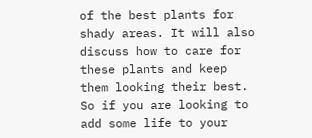of the best plants for shady areas. It will also discuss how to care for these plants and keep them looking their best. So if you are looking to add some life to your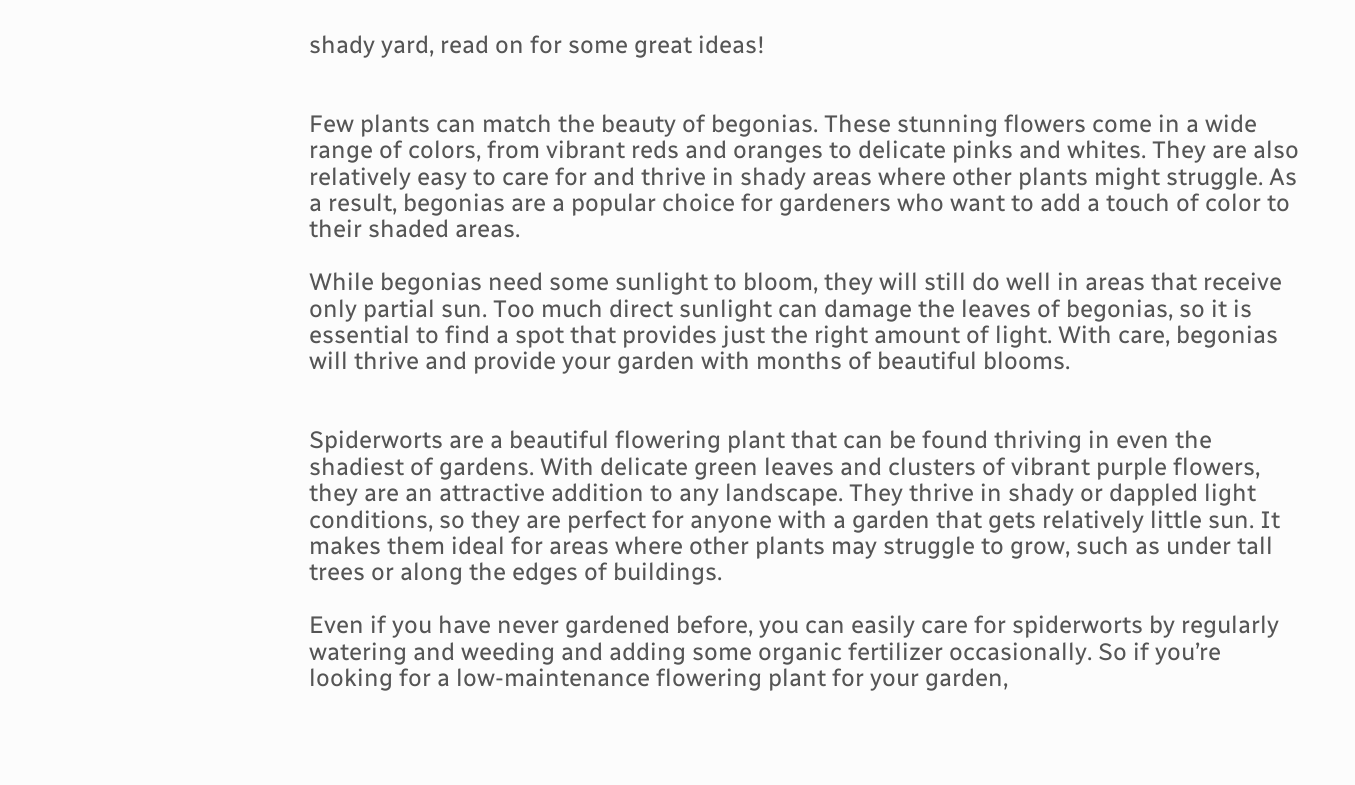shady yard, read on for some great ideas!


Few plants can match the beauty of begonias. These stunning flowers come in a wide range of colors, from vibrant reds and oranges to delicate pinks and whites. They are also relatively easy to care for and thrive in shady areas where other plants might struggle. As a result, begonias are a popular choice for gardeners who want to add a touch of color to their shaded areas.

While begonias need some sunlight to bloom, they will still do well in areas that receive only partial sun. Too much direct sunlight can damage the leaves of begonias, so it is essential to find a spot that provides just the right amount of light. With care, begonias will thrive and provide your garden with months of beautiful blooms.


Spiderworts are a beautiful flowering plant that can be found thriving in even the shadiest of gardens. With delicate green leaves and clusters of vibrant purple flowers, they are an attractive addition to any landscape. They thrive in shady or dappled light conditions, so they are perfect for anyone with a garden that gets relatively little sun. It makes them ideal for areas where other plants may struggle to grow, such as under tall trees or along the edges of buildings.

Even if you have never gardened before, you can easily care for spiderworts by regularly watering and weeding and adding some organic fertilizer occasionally. So if you’re looking for a low-maintenance flowering plant for your garden,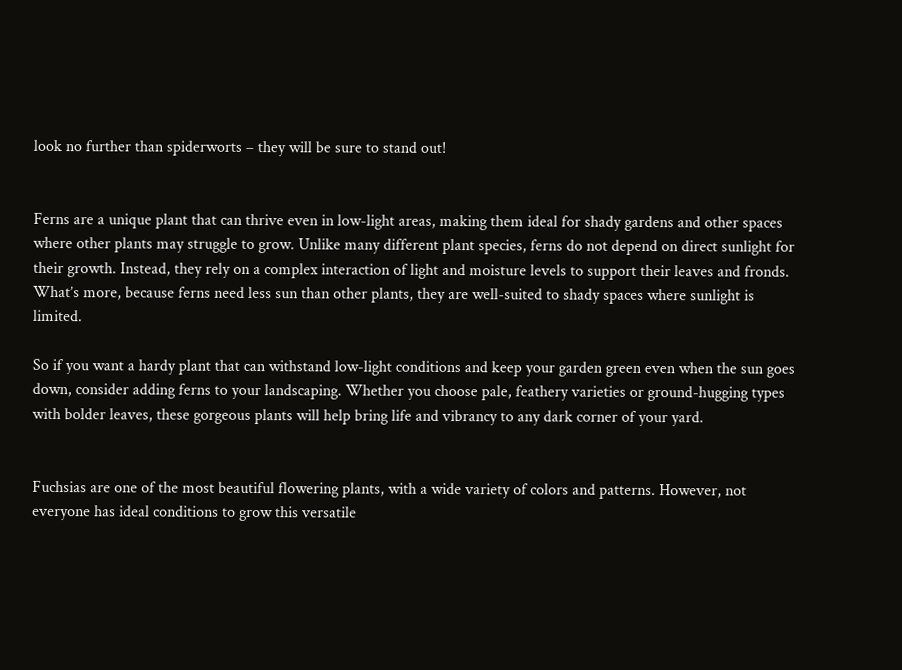look no further than spiderworts – they will be sure to stand out!


Ferns are a unique plant that can thrive even in low-light areas, making them ideal for shady gardens and other spaces where other plants may struggle to grow. Unlike many different plant species, ferns do not depend on direct sunlight for their growth. Instead, they rely on a complex interaction of light and moisture levels to support their leaves and fronds. What’s more, because ferns need less sun than other plants, they are well-suited to shady spaces where sunlight is limited.

So if you want a hardy plant that can withstand low-light conditions and keep your garden green even when the sun goes down, consider adding ferns to your landscaping. Whether you choose pale, feathery varieties or ground-hugging types with bolder leaves, these gorgeous plants will help bring life and vibrancy to any dark corner of your yard.


Fuchsias are one of the most beautiful flowering plants, with a wide variety of colors and patterns. However, not everyone has ideal conditions to grow this versatile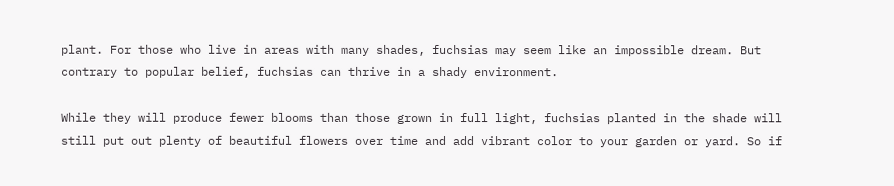plant. For those who live in areas with many shades, fuchsias may seem like an impossible dream. But contrary to popular belief, fuchsias can thrive in a shady environment.

While they will produce fewer blooms than those grown in full light, fuchsias planted in the shade will still put out plenty of beautiful flowers over time and add vibrant color to your garden or yard. So if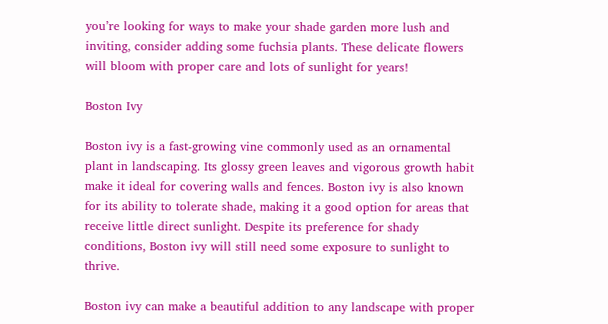you’re looking for ways to make your shade garden more lush and inviting, consider adding some fuchsia plants. These delicate flowers will bloom with proper care and lots of sunlight for years!

Boston Ivy

Boston ivy is a fast-growing vine commonly used as an ornamental plant in landscaping. Its glossy green leaves and vigorous growth habit make it ideal for covering walls and fences. Boston ivy is also known for its ability to tolerate shade, making it a good option for areas that receive little direct sunlight. Despite its preference for shady conditions, Boston ivy will still need some exposure to sunlight to thrive.

Boston ivy can make a beautiful addition to any landscape with proper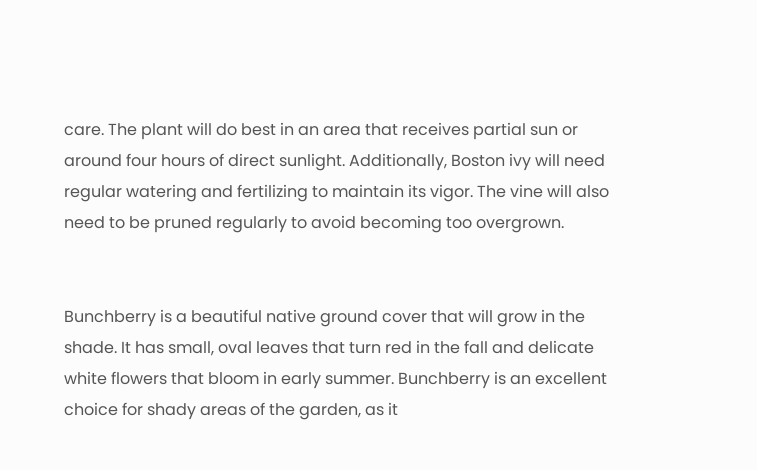care. The plant will do best in an area that receives partial sun or around four hours of direct sunlight. Additionally, Boston ivy will need regular watering and fertilizing to maintain its vigor. The vine will also need to be pruned regularly to avoid becoming too overgrown.


Bunchberry is a beautiful native ground cover that will grow in the shade. It has small, oval leaves that turn red in the fall and delicate white flowers that bloom in early summer. Bunchberry is an excellent choice for shady areas of the garden, as it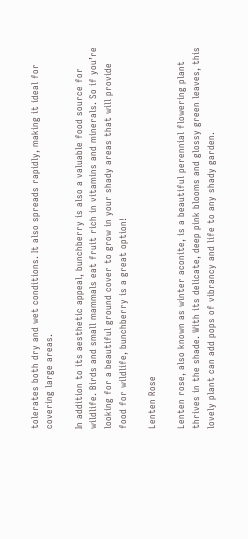tolerates both dry and wet conditions. It also spreads rapidly, making it ideal for covering large areas.

In addition to its aesthetic appeal, bunchberry is also a valuable food source for wildlife. Birds and small mammals eat fruit rich in vitamins and minerals. So if you’re looking for a beautiful ground cover to grow in your shady areas that will provide food for wildlife, bunchberry is a great option!

Lenten Rose

Lenten rose, also known as winter aconite, is a beautiful perennial flowering plant thrives in the shade. With its delicate, deep pink blooms and glossy green leaves, this lovely plant can add pops of vibrancy and life to any shady garden.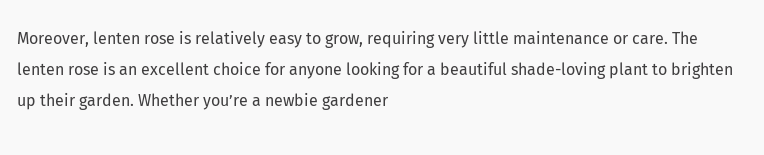Moreover, lenten rose is relatively easy to grow, requiring very little maintenance or care. The lenten rose is an excellent choice for anyone looking for a beautiful shade-loving plant to brighten up their garden. Whether you’re a newbie gardener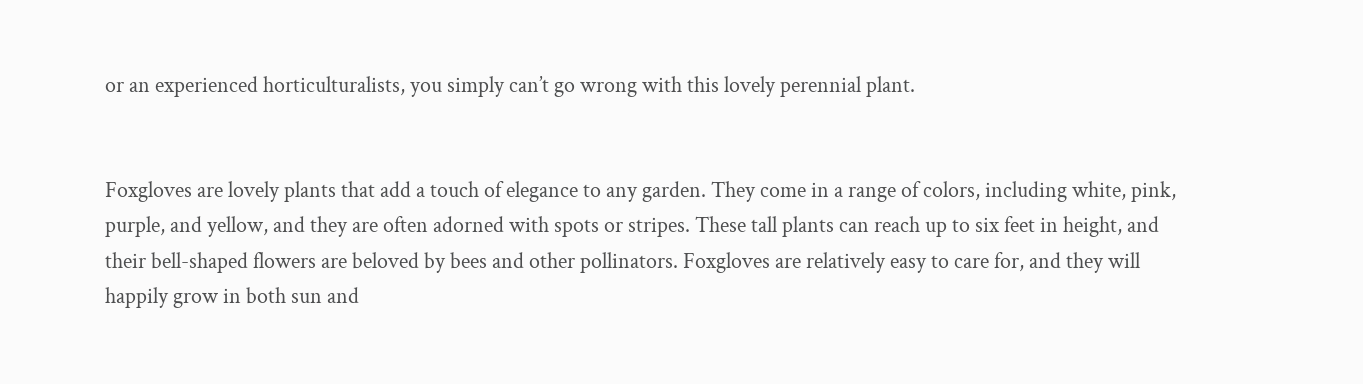or an experienced horticulturalists, you simply can’t go wrong with this lovely perennial plant.


Foxgloves are lovely plants that add a touch of elegance to any garden. They come in a range of colors, including white, pink, purple, and yellow, and they are often adorned with spots or stripes. These tall plants can reach up to six feet in height, and their bell-shaped flowers are beloved by bees and other pollinators. Foxgloves are relatively easy to care for, and they will happily grow in both sun and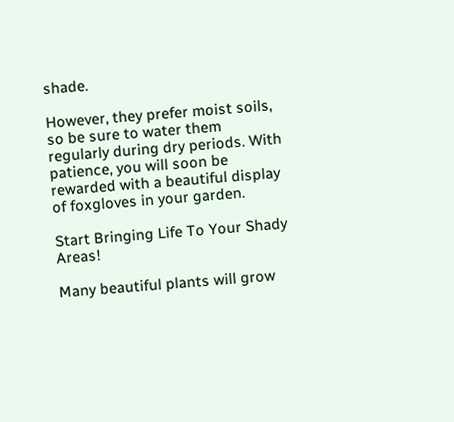shade.

However, they prefer moist soils, so be sure to water them regularly during dry periods. With patience, you will soon be rewarded with a beautiful display of foxgloves in your garden.

Start Bringing Life To Your Shady Areas!

Many beautiful plants will grow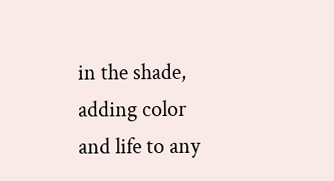in the shade, adding color and life to any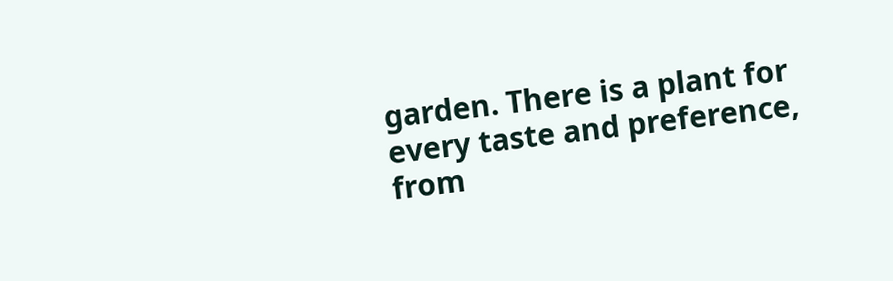garden. There is a plant for every taste and preference, from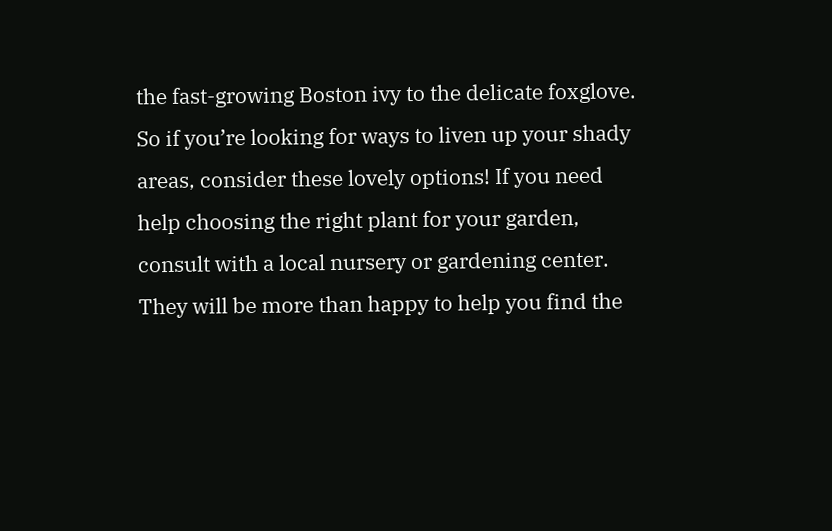the fast-growing Boston ivy to the delicate foxglove. So if you’re looking for ways to liven up your shady areas, consider these lovely options! If you need help choosing the right plant for your garden, consult with a local nursery or gardening center. They will be more than happy to help you find the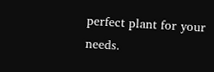perfect plant for your needs.